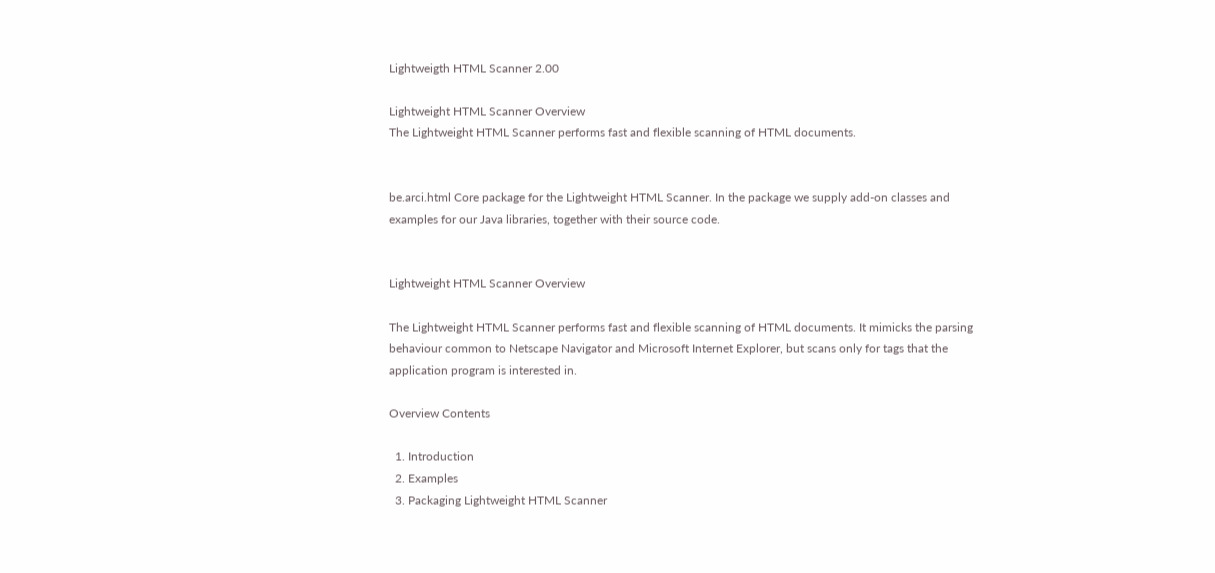Lightweigth HTML Scanner 2.00

Lightweight HTML Scanner Overview
The Lightweight HTML Scanner performs fast and flexible scanning of HTML documents.


be.arci.html Core package for the Lightweight HTML Scanner. In the package we supply add-on classes and examples for our Java libraries, together with their source code.


Lightweight HTML Scanner Overview

The Lightweight HTML Scanner performs fast and flexible scanning of HTML documents. It mimicks the parsing behaviour common to Netscape Navigator and Microsoft Internet Explorer, but scans only for tags that the application program is interested in.

Overview Contents

  1. Introduction
  2. Examples
  3. Packaging Lightweight HTML Scanner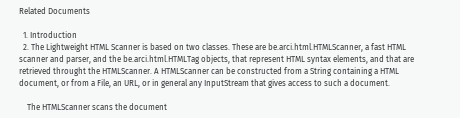Related Documents

  1. Introduction
  2. The Lightweight HTML Scanner is based on two classes. These are be.arci.html.HTMLScanner, a fast HTML scanner and parser, and the be.arci.html.HTMLTag objects, that represent HTML syntax elements, and that are retrieved throught the HTMLScanner. A HTMLScanner can be constructed from a String containing a HTML document, or from a File, an URL, or in general any InputStream that gives access to such a document.

    The HTMLScanner scans the document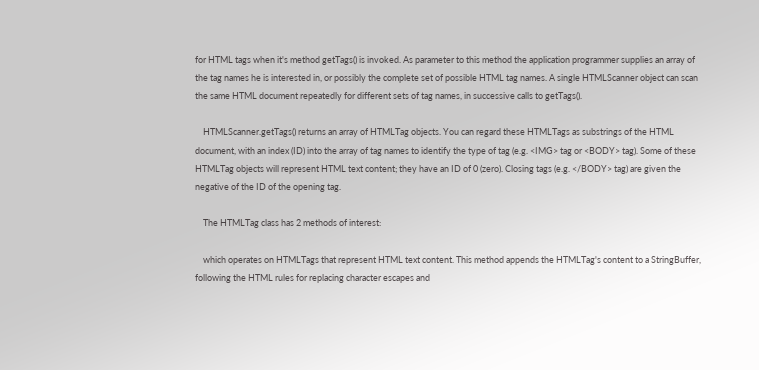for HTML tags when it's method getTags() is invoked. As parameter to this method the application programmer supplies an array of the tag names he is interested in, or possibly the complete set of possible HTML tag names. A single HTMLScanner object can scan the same HTML document repeatedly for different sets of tag names, in successive calls to getTags().

    HTMLScanner.getTags() returns an array of HTMLTag objects. You can regard these HTMLTags as substrings of the HTML document, with an index (ID) into the array of tag names to identify the type of tag (e.g. <IMG> tag or <BODY> tag). Some of these HTMLTag objects will represent HTML text content; they have an ID of 0 (zero). Closing tags (e.g. </BODY> tag) are given the negative of the ID of the opening tag.

    The HTMLTag class has 2 methods of interest:

    which operates on HTMLTags that represent HTML text content. This method appends the HTMLTag's content to a StringBuffer, following the HTML rules for replacing character escapes and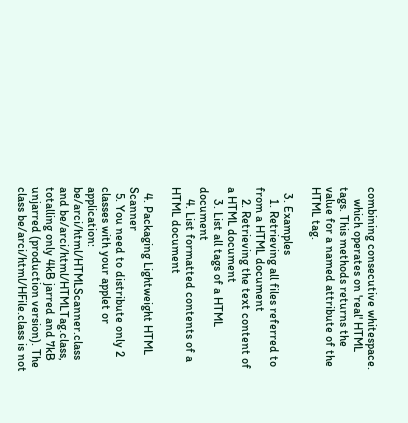combining consecutive whitespace.
    which operates on 'real' HTML tags. This methods returns the value for a named attribute of the HTML tag.

  3. Examples
    1. Retrieving all files referred to from a HTML document
    2. Retrieving the text content of a HTML document
    3. List all tags of a HTML document
    4. List formatted contents of a HTML document

  4. Packaging Lightweight HTML Scanner
  5. You need to distribute only 2 classes with your applet or application: be/arci/html/HTMLScanner.class and be/arci/html/HTMLTag.class, totalling only 4kB jarred and 7kB unjarred (production version). The class be/arci/html/HFile.class is not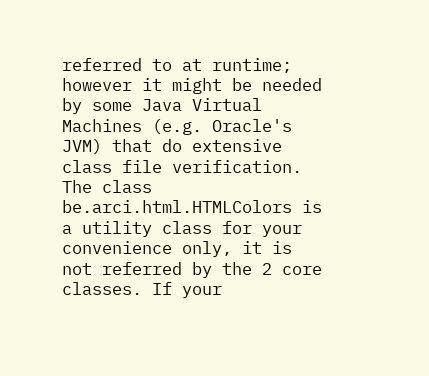referred to at runtime; however it might be needed by some Java Virtual Machines (e.g. Oracle's JVM) that do extensive class file verification. The class be.arci.html.HTMLColors is a utility class for your convenience only, it is not referred by the 2 core classes. If your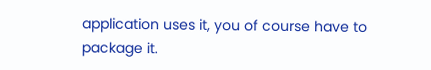application uses it, you of course have to package it.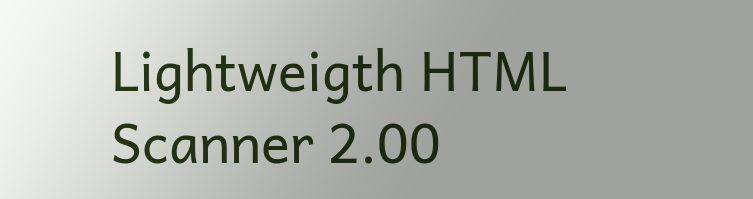Lightweigth HTML Scanner 2.00